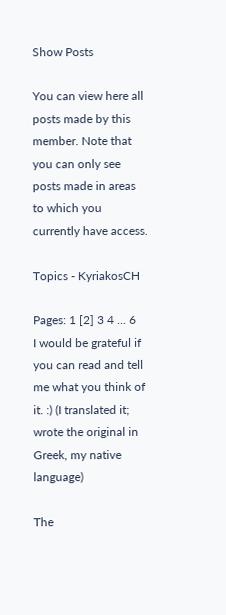Show Posts

You can view here all posts made by this member. Note that you can only see posts made in areas to which you currently have access.

Topics - KyriakosCH

Pages: 1 [2] 3 4 ... 6
I would be grateful if you can read and tell me what you think of it. :) (I translated it; wrote the original in Greek, my native language)

The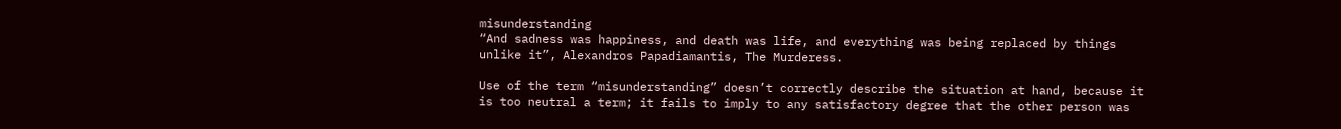misunderstanding
“And sadness was happiness, and death was life, and everything was being replaced by things unlike it”, Alexandros Papadiamantis, The Murderess.

Use of the term “misunderstanding” doesn’t correctly describe the situation at hand, because it is too neutral a term; it fails to imply to any satisfactory degree that the other person was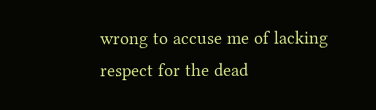wrong to accuse me of lacking respect for the dead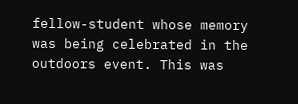fellow-student whose memory was being celebrated in the outdoors event. This was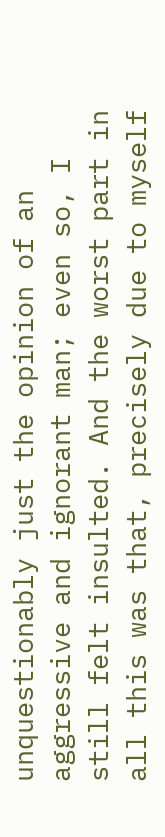unquestionably just the opinion of an aggressive and ignorant man; even so, I still felt insulted. And the worst part in all this was that, precisely due to myself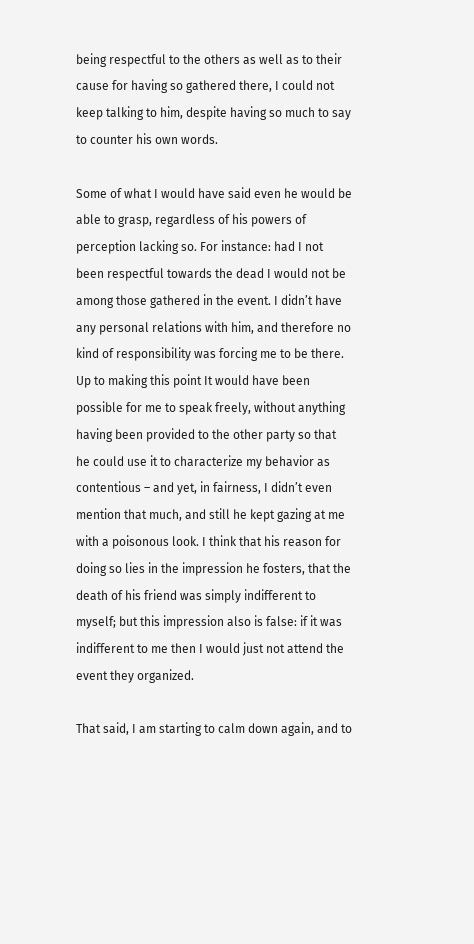being respectful to the others as well as to their cause for having so gathered there, I could not keep talking to him, despite having so much to say to counter his own words.

Some of what I would have said even he would be able to grasp, regardless of his powers of perception lacking so. For instance: had I not been respectful towards the dead I would not be among those gathered in the event. I didn’t have any personal relations with him, and therefore no kind of responsibility was forcing me to be there. Up to making this point It would have been possible for me to speak freely, without anything having been provided to the other party so that he could use it to characterize my behavior as contentious – and yet, in fairness, I didn’t even mention that much, and still he kept gazing at me with a poisonous look. I think that his reason for doing so lies in the impression he fosters, that the death of his friend was simply indifferent to myself; but this impression also is false: if it was indifferent to me then I would just not attend the event they organized.

That said, I am starting to calm down again, and to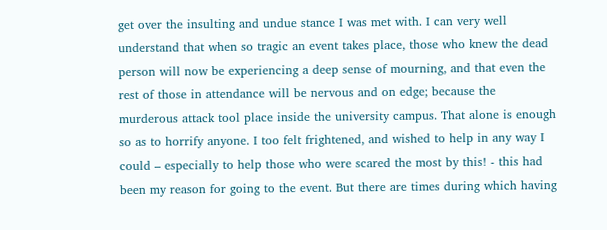get over the insulting and undue stance I was met with. I can very well understand that when so tragic an event takes place, those who knew the dead person will now be experiencing a deep sense of mourning, and that even the rest of those in attendance will be nervous and on edge; because the murderous attack tool place inside the university campus. That alone is enough so as to horrify anyone. I too felt frightened, and wished to help in any way I could – especially to help those who were scared the most by this! - this had been my reason for going to the event. But there are times during which having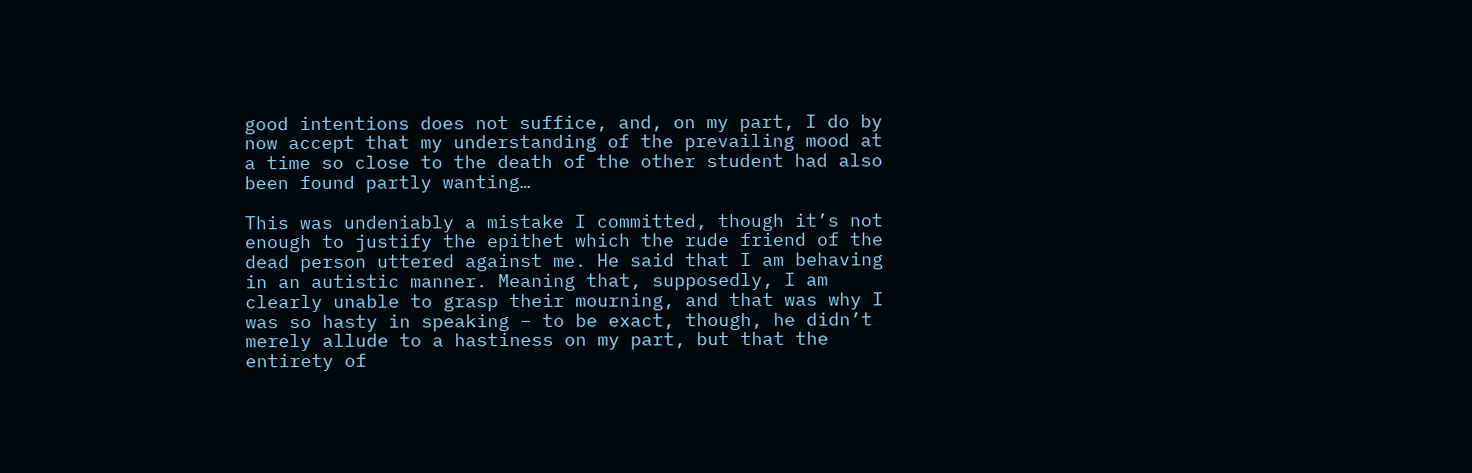good intentions does not suffice, and, on my part, I do by now accept that my understanding of the prevailing mood at a time so close to the death of the other student had also been found partly wanting…

This was undeniably a mistake I committed, though it’s not enough to justify the epithet which the rude friend of the dead person uttered against me. He said that I am behaving in an autistic manner. Meaning that, supposedly, I am clearly unable to grasp their mourning, and that was why I was so hasty in speaking – to be exact, though, he didn’t merely allude to a hastiness on my part, but that the entirety of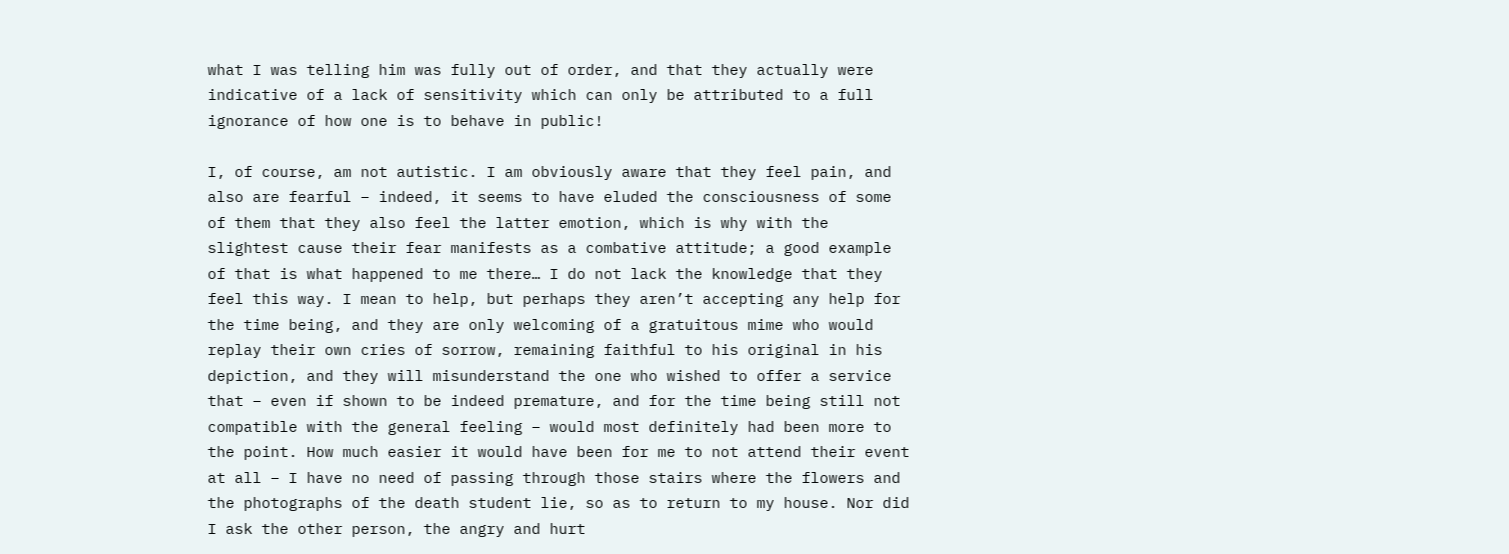what I was telling him was fully out of order, and that they actually were indicative of a lack of sensitivity which can only be attributed to a full ignorance of how one is to behave in public!

I, of course, am not autistic. I am obviously aware that they feel pain, and also are fearful – indeed, it seems to have eluded the consciousness of some of them that they also feel the latter emotion, which is why with the slightest cause their fear manifests as a combative attitude; a good example of that is what happened to me there… I do not lack the knowledge that they feel this way. I mean to help, but perhaps they aren’t accepting any help for the time being, and they are only welcoming of a gratuitous mime who would replay their own cries of sorrow, remaining faithful to his original in his depiction, and they will misunderstand the one who wished to offer a service that – even if shown to be indeed premature, and for the time being still not compatible with the general feeling – would most definitely had been more to the point. How much easier it would have been for me to not attend their event at all – I have no need of passing through those stairs where the flowers and the photographs of the death student lie, so as to return to my house. Nor did I ask the other person, the angry and hurt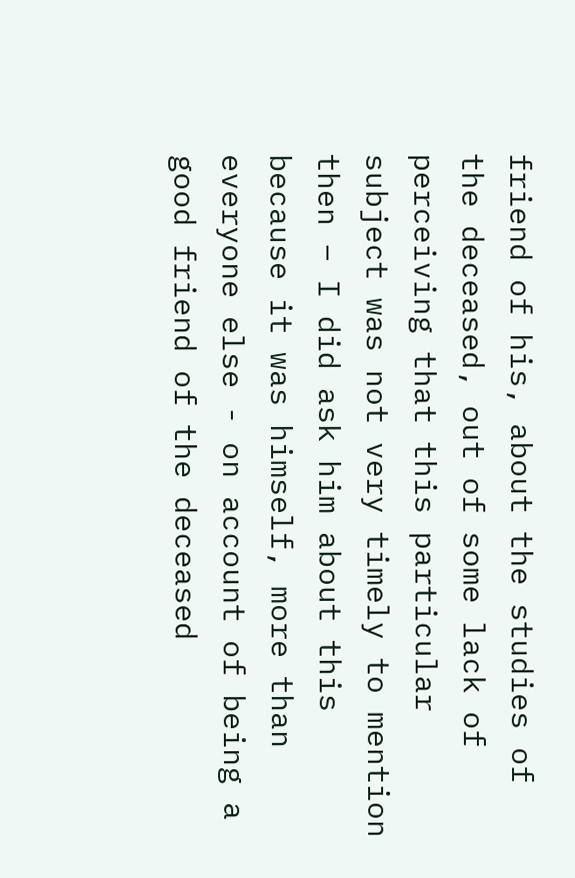friend of his, about the studies of the deceased, out of some lack of perceiving that this particular subject was not very timely to mention then – I did ask him about this because it was himself, more than everyone else - on account of being a good friend of the deceased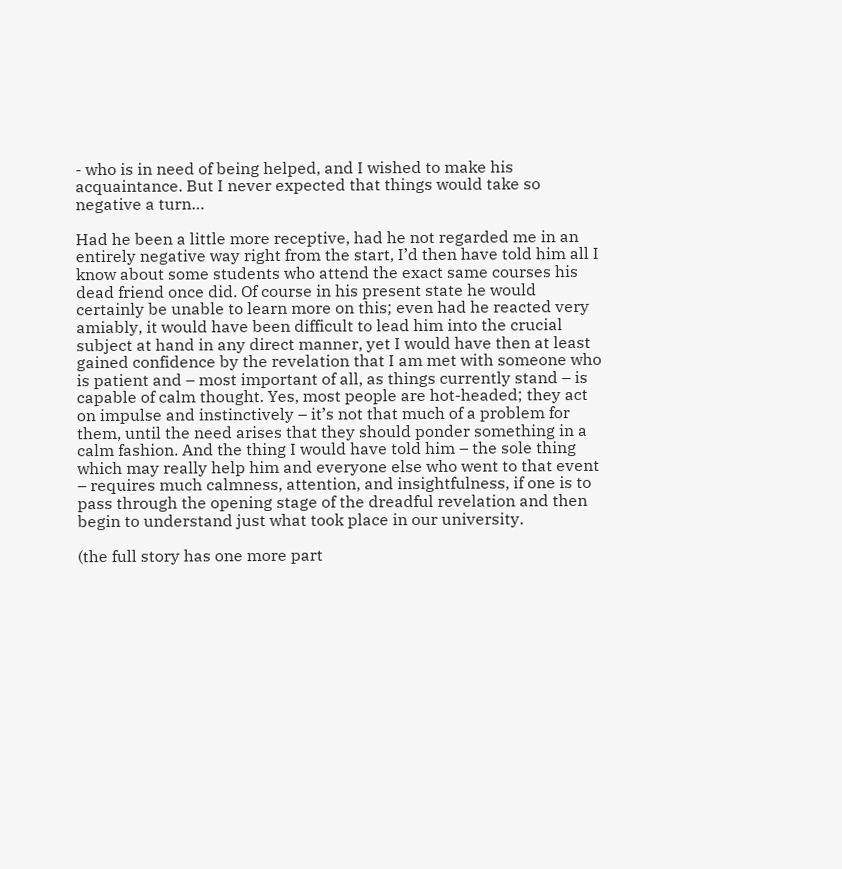- who is in need of being helped, and I wished to make his acquaintance. But I never expected that things would take so negative a turn…

Had he been a little more receptive, had he not regarded me in an entirely negative way right from the start, I’d then have told him all I know about some students who attend the exact same courses his dead friend once did. Of course in his present state he would certainly be unable to learn more on this; even had he reacted very amiably, it would have been difficult to lead him into the crucial subject at hand in any direct manner, yet I would have then at least gained confidence by the revelation that I am met with someone who is patient and – most important of all, as things currently stand – is capable of calm thought. Yes, most people are hot-headed; they act on impulse and instinctively – it’s not that much of a problem for them, until the need arises that they should ponder something in a calm fashion. And the thing I would have told him – the sole thing which may really help him and everyone else who went to that event – requires much calmness, attention, and insightfulness, if one is to pass through the opening stage of the dreadful revelation and then begin to understand just what took place in our university.

(the full story has one more part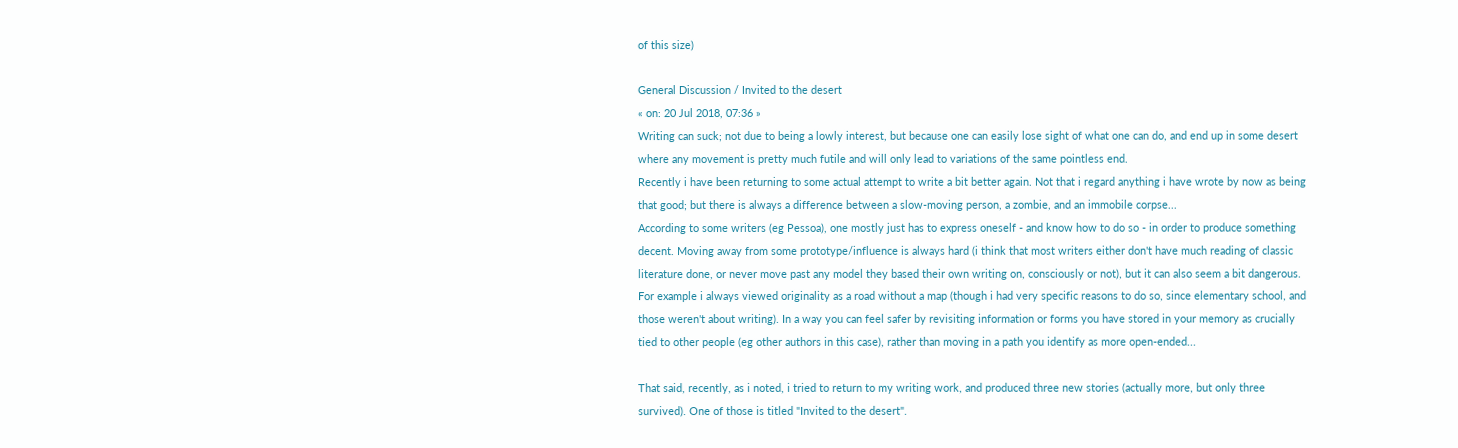of this size)

General Discussion / Invited to the desert
« on: 20 Jul 2018, 07:36 »
Writing can suck; not due to being a lowly interest, but because one can easily lose sight of what one can do, and end up in some desert where any movement is pretty much futile and will only lead to variations of the same pointless end.
Recently i have been returning to some actual attempt to write a bit better again. Not that i regard anything i have wrote by now as being that good; but there is always a difference between a slow-moving person, a zombie, and an immobile corpse...
According to some writers (eg Pessoa), one mostly just has to express oneself - and know how to do so - in order to produce something decent. Moving away from some prototype/influence is always hard (i think that most writers either don't have much reading of classic literature done, or never move past any model they based their own writing on, consciously or not), but it can also seem a bit dangerous. For example i always viewed originality as a road without a map (though i had very specific reasons to do so, since elementary school, and those weren't about writing). In a way you can feel safer by revisiting information or forms you have stored in your memory as crucially tied to other people (eg other authors in this case), rather than moving in a path you identify as more open-ended...

That said, recently, as i noted, i tried to return to my writing work, and produced three new stories (actually more, but only three survived). One of those is titled "Invited to the desert".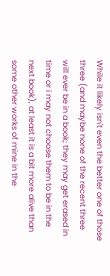While it likely isn't even the better one of those three (and maybe none of the recent three will ever be in a book; they may get erased in time or i may not choose them to be in the next book), at least it is a bit more alive than some other works of mine in the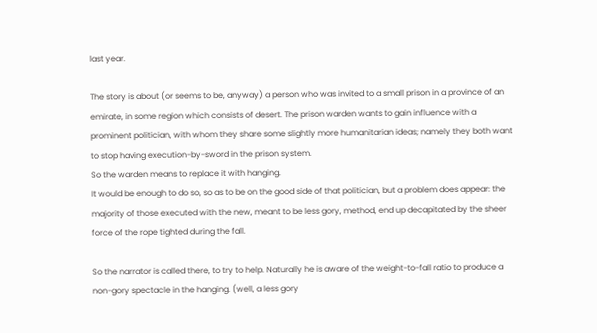last year.

The story is about (or seems to be, anyway) a person who was invited to a small prison in a province of an emirate, in some region which consists of desert. The prison warden wants to gain influence with a prominent politician, with whom they share some slightly more humanitarian ideas; namely they both want to stop having execution-by-sword in the prison system.
So the warden means to replace it with hanging.
It would be enough to do so, so as to be on the good side of that politician, but a problem does appear: the majority of those executed with the new, meant to be less gory, method, end up decapitated by the sheer force of the rope tighted during the fall.

So the narrator is called there, to try to help. Naturally he is aware of the weight-to-fall ratio to produce a non-gory spectacle in the hanging. (well, a less gory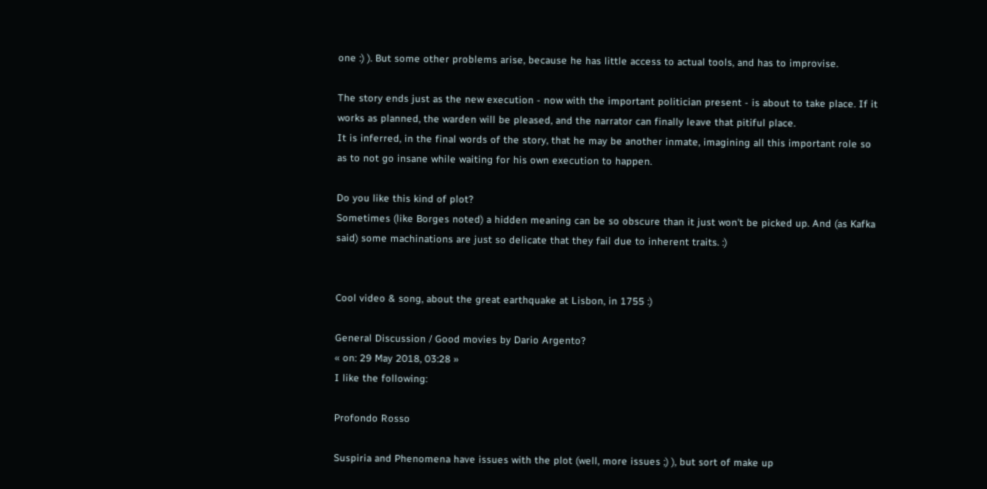one :) ). But some other problems arise, because he has little access to actual tools, and has to improvise.

The story ends just as the new execution - now with the important politician present - is about to take place. If it works as planned, the warden will be pleased, and the narrator can finally leave that pitiful place.
It is inferred, in the final words of the story, that he may be another inmate, imagining all this important role so as to not go insane while waiting for his own execution to happen.

Do you like this kind of plot?
Sometimes (like Borges noted) a hidden meaning can be so obscure than it just won't be picked up. And (as Kafka said) some machinations are just so delicate that they fail due to inherent traits. :)


Cool video & song, about the great earthquake at Lisbon, in 1755 :)

General Discussion / Good movies by Dario Argento?
« on: 29 May 2018, 03:28 »
I like the following:

Profondo Rosso

Suspiria and Phenomena have issues with the plot (well, more issues ;) ), but sort of make up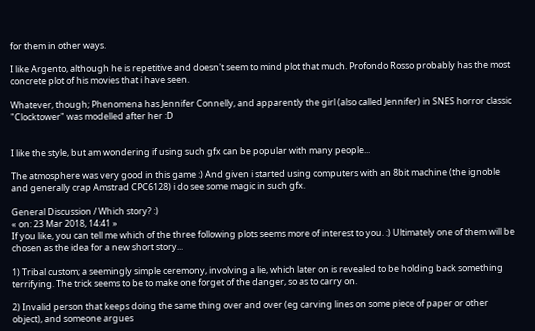for them in other ways.

I like Argento, although he is repetitive and doesn't seem to mind plot that much. Profondo Rosso probably has the most concrete plot of his movies that i have seen.

Whatever, though; Phenomena has Jennifer Connelly, and apparently the girl (also called Jennifer) in SNES horror classic "Clocktower" was modelled after her :D


I like the style, but am wondering if using such gfx can be popular with many people...

The atmosphere was very good in this game :) And given i started using computers with an 8bit machine (the ignoble and generally crap Amstrad CPC6128) i do see some magic in such gfx.

General Discussion / Which story? :)
« on: 23 Mar 2018, 14:41 »
If you like, you can tell me which of the three following plots seems more of interest to you. :) Ultimately one of them will be chosen as the idea for a new short story...

1) Tribal custom; a seemingly simple ceremony, involving a lie, which later on is revealed to be holding back something terrifying. The trick seems to be to make one forget of the danger, so as to carry on.

2) Invalid person that keeps doing the same thing over and over (eg carving lines on some piece of paper or other object), and someone argues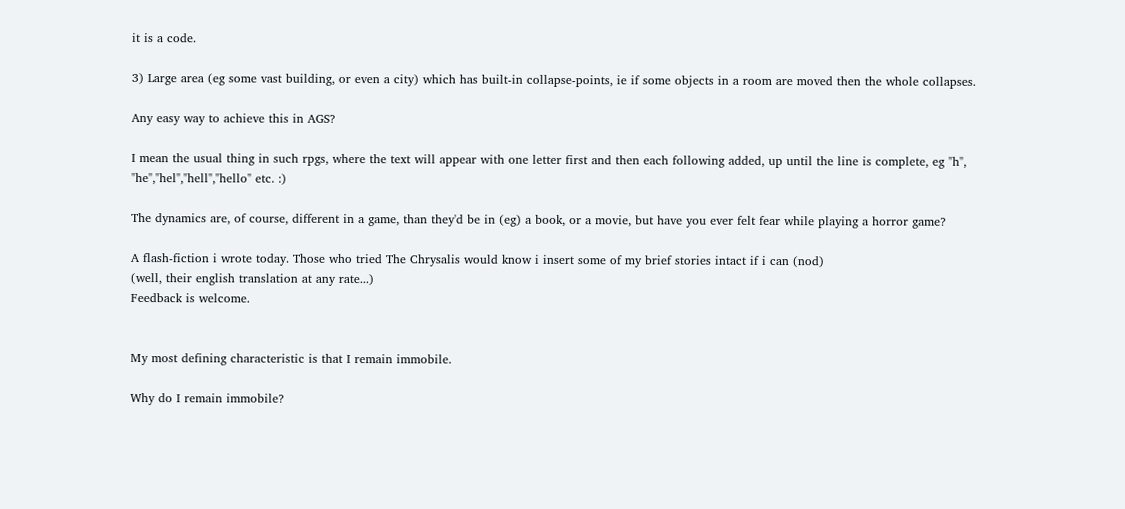it is a code.

3) Large area (eg some vast building, or even a city) which has built-in collapse-points, ie if some objects in a room are moved then the whole collapses.

Any easy way to achieve this in AGS?

I mean the usual thing in such rpgs, where the text will appear with one letter first and then each following added, up until the line is complete, eg "h", "he","hel","hell","hello" etc. :)

The dynamics are, of course, different in a game, than they'd be in (eg) a book, or a movie, but have you ever felt fear while playing a horror game?

A flash-fiction i wrote today. Those who tried The Chrysalis would know i insert some of my brief stories intact if i can (nod)
(well, their english translation at any rate...)
Feedback is welcome.


My most defining characteristic is that I remain immobile.

Why do I remain immobile?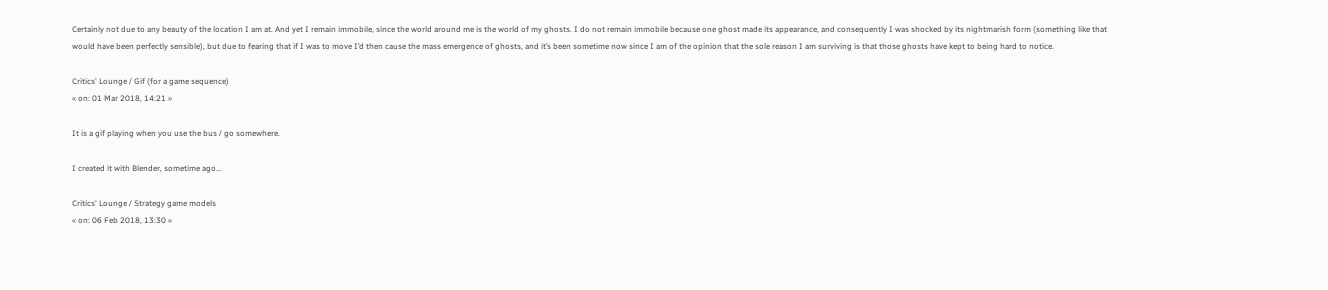Certainly not due to any beauty of the location I am at. And yet I remain immobile, since the world around me is the world of my ghosts. I do not remain immobile because one ghost made its appearance, and consequently I was shocked by its nightmarish form (something like that would have been perfectly sensible), but due to fearing that if I was to move I’d then cause the mass emergence of ghosts, and it’s been sometime now since I am of the opinion that the sole reason I am surviving is that those ghosts have kept to being hard to notice.

Critics' Lounge / Gif (for a game sequence)
« on: 01 Mar 2018, 14:21 »

It is a gif playing when you use the bus / go somewhere.

I created it with Blender, sometime ago...

Critics' Lounge / Strategy game models
« on: 06 Feb 2018, 13:30 »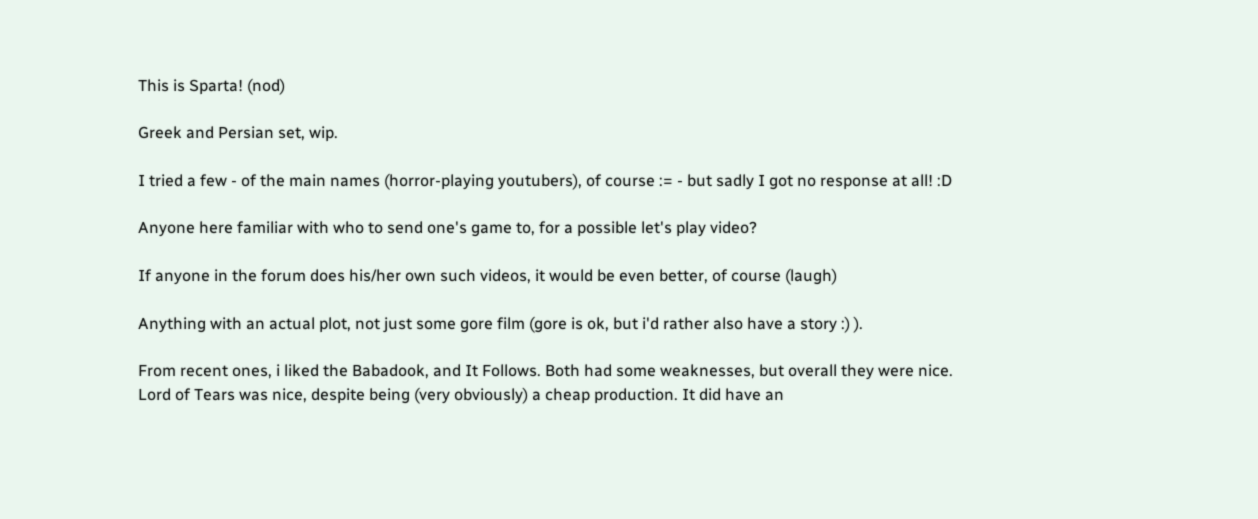This is Sparta! (nod)

Greek and Persian set, wip.

I tried a few - of the main names (horror-playing youtubers), of course := - but sadly I got no response at all! :D

Anyone here familiar with who to send one's game to, for a possible let's play video?

If anyone in the forum does his/her own such videos, it would be even better, of course (laugh)

Anything with an actual plot, not just some gore film (gore is ok, but i'd rather also have a story :) ).

From recent ones, i liked the Babadook, and It Follows. Both had some weaknesses, but overall they were nice.
Lord of Tears was nice, despite being (very obviously) a cheap production. It did have an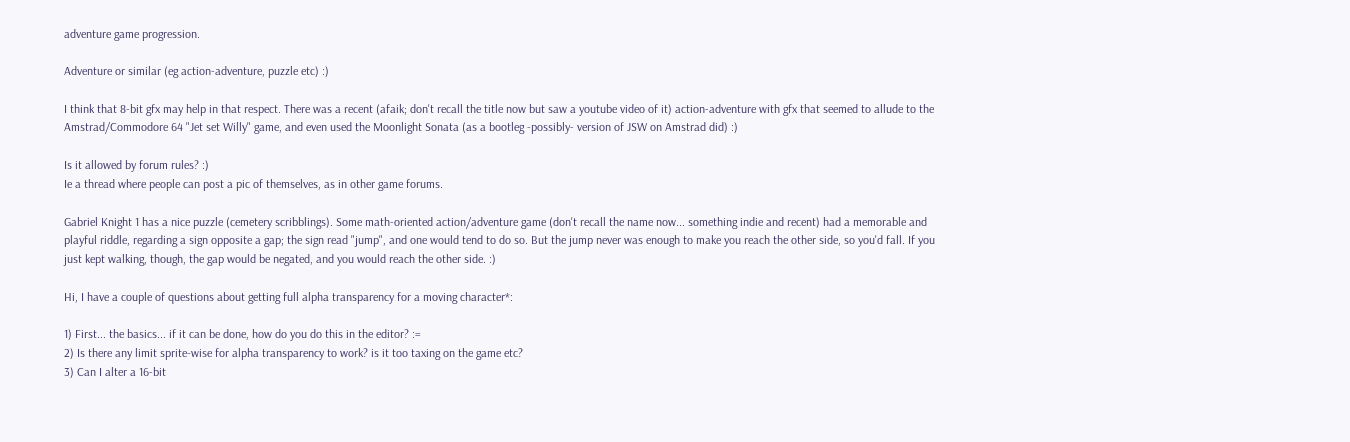adventure game progression.

Adventure or similar (eg action-adventure, puzzle etc) :)

I think that 8-bit gfx may help in that respect. There was a recent (afaik; don't recall the title now but saw a youtube video of it) action-adventure with gfx that seemed to allude to the Amstrad/Commodore 64 "Jet set Willy" game, and even used the Moonlight Sonata (as a bootleg -possibly- version of JSW on Amstrad did) :)

Is it allowed by forum rules? :)
Ie a thread where people can post a pic of themselves, as in other game forums.

Gabriel Knight 1 has a nice puzzle (cemetery scribblings). Some math-oriented action/adventure game (don't recall the name now... something indie and recent) had a memorable and playful riddle, regarding a sign opposite a gap; the sign read "jump", and one would tend to do so. But the jump never was enough to make you reach the other side, so you'd fall. If you just kept walking, though, the gap would be negated, and you would reach the other side. :)

Hi, I have a couple of questions about getting full alpha transparency for a moving character*:

1) First... the basics... if it can be done, how do you do this in the editor? :=
2) Is there any limit sprite-wise for alpha transparency to work? is it too taxing on the game etc?
3) Can I alter a 16-bit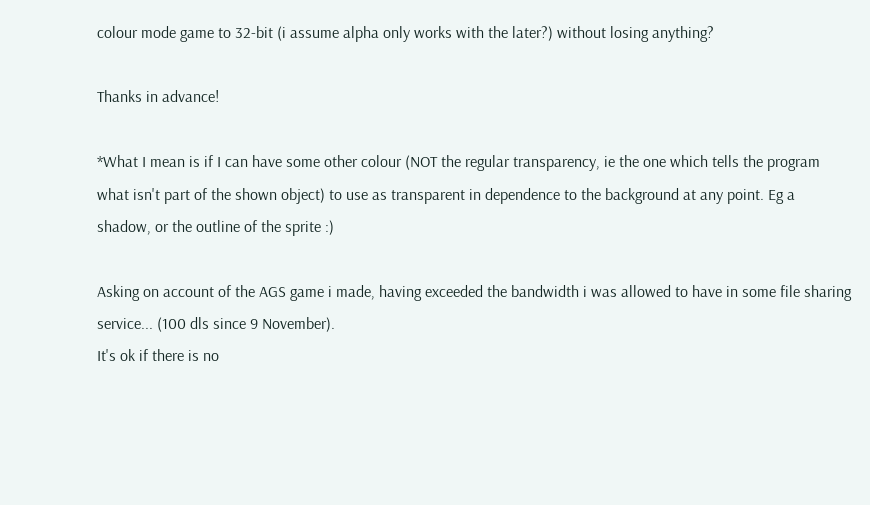colour mode game to 32-bit (i assume alpha only works with the later?) without losing anything?

Thanks in advance!

*What I mean is if I can have some other colour (NOT the regular transparency, ie the one which tells the program what isn't part of the shown object) to use as transparent in dependence to the background at any point. Eg a shadow, or the outline of the sprite :)

Asking on account of the AGS game i made, having exceeded the bandwidth i was allowed to have in some file sharing service... (100 dls since 9 November).
It's ok if there is no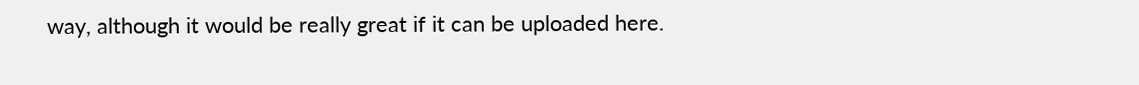way, although it would be really great if it can be uploaded here.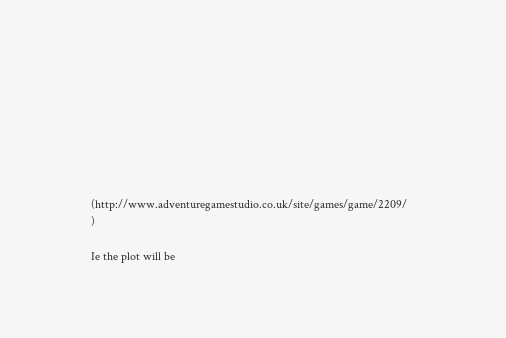(http://www.adventuregamestudio.co.uk/site/games/game/2209/ )

Ie the plot will be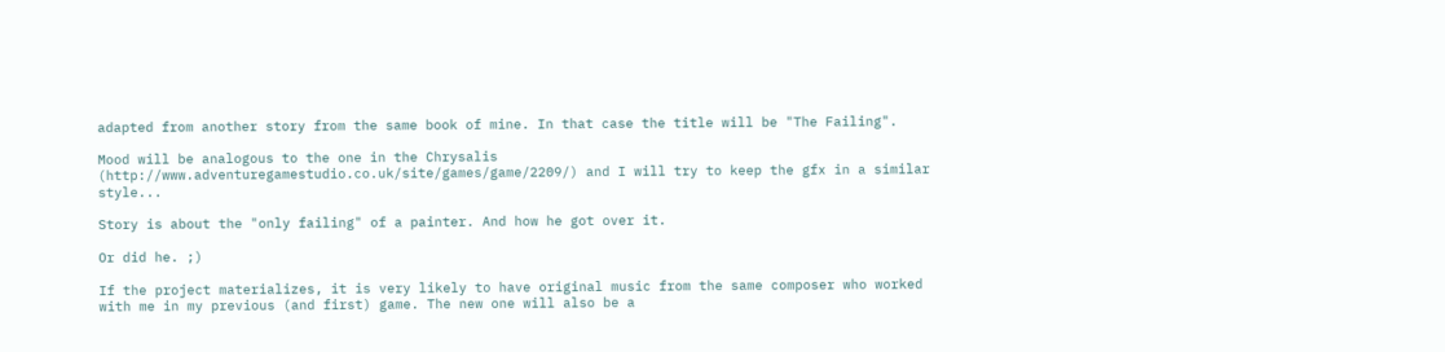adapted from another story from the same book of mine. In that case the title will be "The Failing".

Mood will be analogous to the one in the Chrysalis (http://www.adventuregamestudio.co.uk/site/games/game/2209/) and I will try to keep the gfx in a similar style...

Story is about the "only failing" of a painter. And how he got over it.

Or did he. ;)

If the project materializes, it is very likely to have original music from the same composer who worked with me in my previous (and first) game. The new one will also be a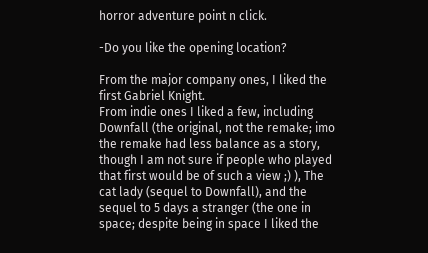horror adventure point n click.

-Do you like the opening location?

From the major company ones, I liked the first Gabriel Knight.
From indie ones I liked a few, including Downfall (the original, not the remake; imo the remake had less balance as a story, though I am not sure if people who played that first would be of such a view ;) ), The cat lady (sequel to Downfall), and the sequel to 5 days a stranger (the one in space; despite being in space I liked the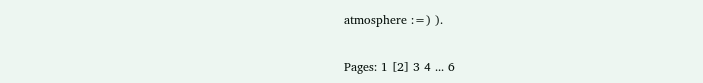atmosphere :=) ).

Pages: 1 [2] 3 4 ... 6